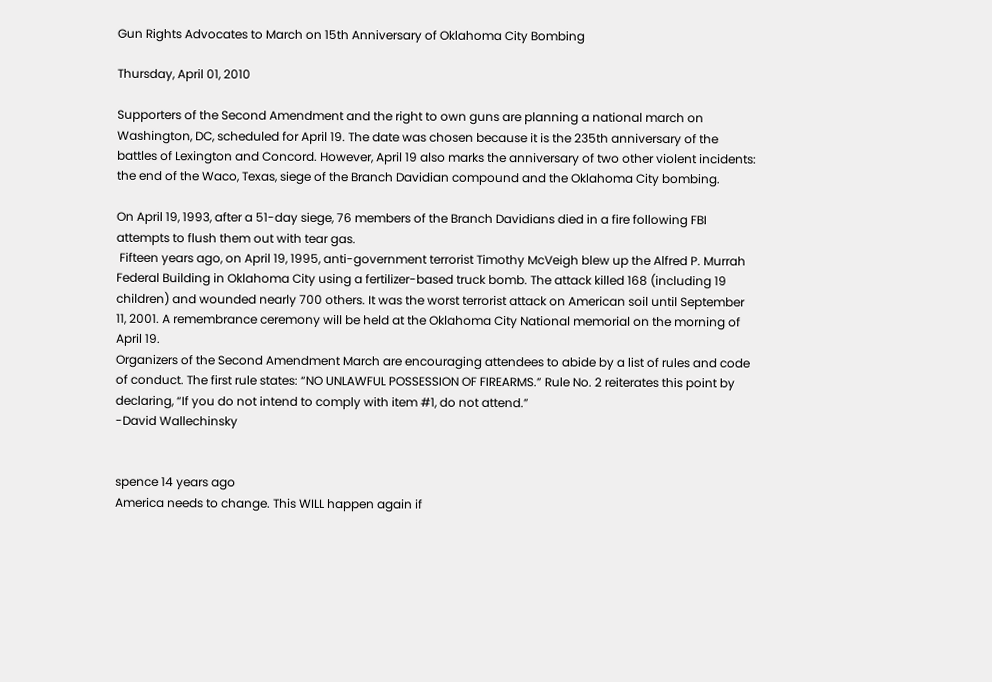Gun Rights Advocates to March on 15th Anniversary of Oklahoma City Bombing

Thursday, April 01, 2010

Supporters of the Second Amendment and the right to own guns are planning a national march on Washington, DC, scheduled for April 19. The date was chosen because it is the 235th anniversary of the battles of Lexington and Concord. However, April 19 also marks the anniversary of two other violent incidents: the end of the Waco, Texas, siege of the Branch Davidian compound and the Oklahoma City bombing.

On April 19, 1993, after a 51-day siege, 76 members of the Branch Davidians died in a fire following FBI attempts to flush them out with tear gas.
 Fifteen years ago, on April 19, 1995, anti-government terrorist Timothy McVeigh blew up the Alfred P. Murrah Federal Building in Oklahoma City using a fertilizer-based truck bomb. The attack killed 168 (including 19 children) and wounded nearly 700 others. It was the worst terrorist attack on American soil until September 11, 2001. A remembrance ceremony will be held at the Oklahoma City National memorial on the morning of April 19.
Organizers of the Second Amendment March are encouraging attendees to abide by a list of rules and code of conduct. The first rule states: “NO UNLAWFUL POSSESSION OF FIREARMS.” Rule No. 2 reiterates this point by declaring, “If you do not intend to comply with item #1, do not attend.”
-David Wallechinsky


spence 14 years ago
America needs to change. This WILL happen again if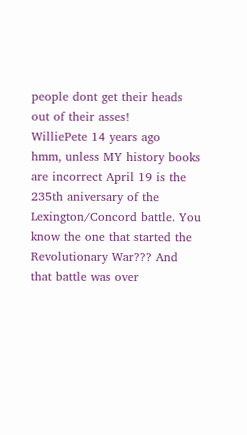people dont get their heads out of their asses!
WilliePete 14 years ago
hmm, unless MY history books are incorrect April 19 is the 235th aniversary of the Lexington/Concord battle. You know the one that started the Revolutionary War??? And that battle was over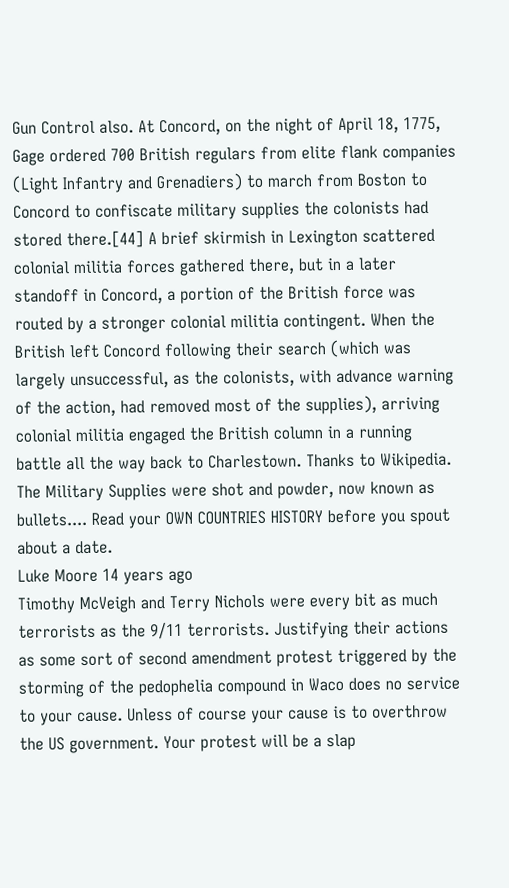Gun Control also. At Concord, on the night of April 18, 1775, Gage ordered 700 British regulars from elite flank companies (Light Infantry and Grenadiers) to march from Boston to Concord to confiscate military supplies the colonists had stored there.[44] A brief skirmish in Lexington scattered colonial militia forces gathered there, but in a later standoff in Concord, a portion of the British force was routed by a stronger colonial militia contingent. When the British left Concord following their search (which was largely unsuccessful, as the colonists, with advance warning of the action, had removed most of the supplies), arriving colonial militia engaged the British column in a running battle all the way back to Charlestown. Thanks to Wikipedia. The Military Supplies were shot and powder, now known as bullets.... Read your OWN COUNTRIES HISTORY before you spout about a date.
Luke Moore 14 years ago
Timothy McVeigh and Terry Nichols were every bit as much terrorists as the 9/11 terrorists. Justifying their actions as some sort of second amendment protest triggered by the storming of the pedophelia compound in Waco does no service to your cause. Unless of course your cause is to overthrow the US government. Your protest will be a slap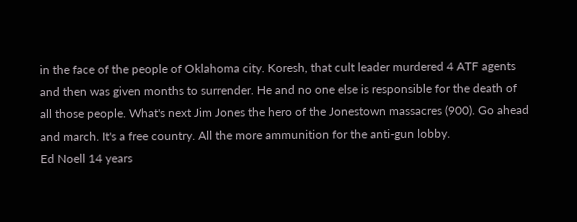in the face of the people of Oklahoma city. Koresh, that cult leader murdered 4 ATF agents and then was given months to surrender. He and no one else is responsible for the death of all those people. What's next Jim Jones the hero of the Jonestown massacres (900). Go ahead and march. It's a free country. All the more ammunition for the anti-gun lobby.
Ed Noell 14 years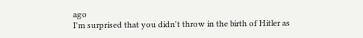ago
I'm surprised that you didn't throw in the birth of Hitler as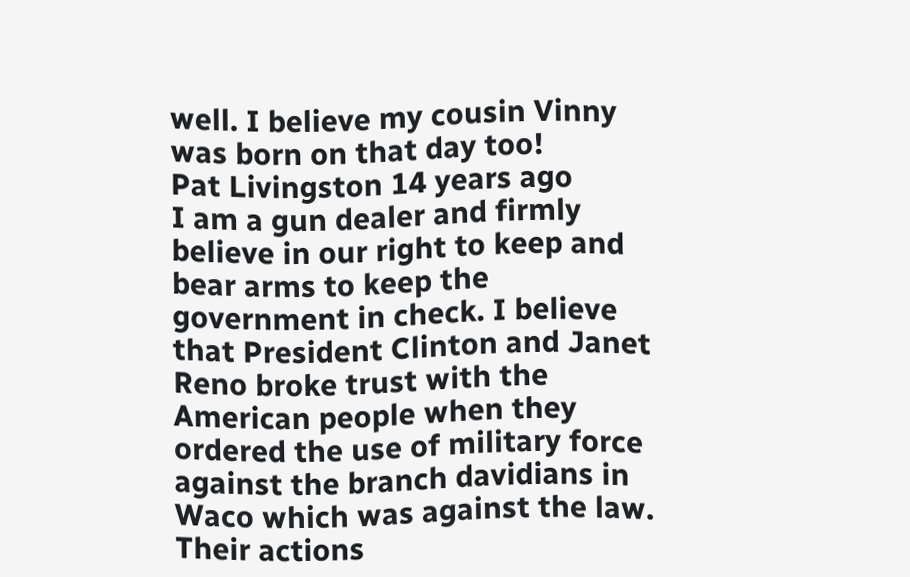well. I believe my cousin Vinny was born on that day too!
Pat Livingston 14 years ago
I am a gun dealer and firmly believe in our right to keep and bear arms to keep the government in check. I believe that President Clinton and Janet Reno broke trust with the American people when they ordered the use of military force against the branch davidians in Waco which was against the law. Their actions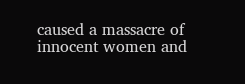caused a massacre of innocent women and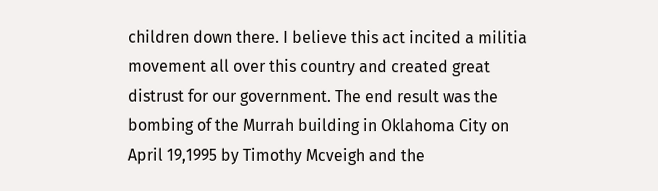children down there. I believe this act incited a militia movement all over this country and created great distrust for our government. The end result was the bombing of the Murrah building in Oklahoma City on April 19,1995 by Timothy Mcveigh and the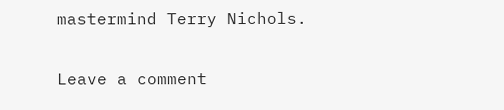mastermind Terry Nichols.

Leave a comment